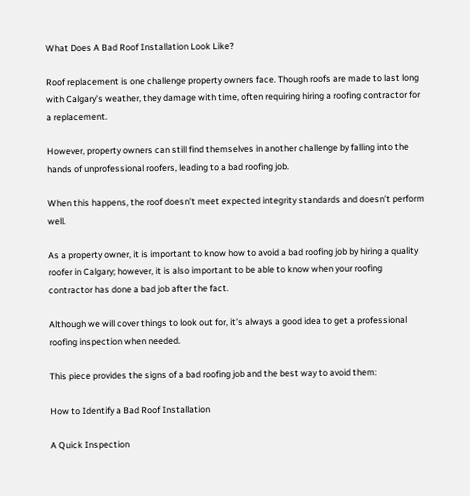What Does A Bad Roof Installation Look Like?

Roof replacement is one challenge property owners face. Though roofs are made to last long with Calgary’s weather, they damage with time, often requiring hiring a roofing contractor for a replacement.

However, property owners can still find themselves in another challenge by falling into the hands of unprofessional roofers, leading to a bad roofing job.

When this happens, the roof doesn’t meet expected integrity standards and doesn’t perform well.

As a property owner, it is important to know how to avoid a bad roofing job by hiring a quality roofer in Calgary; however, it is also important to be able to know when your roofing contractor has done a bad job after the fact.

Although we will cover things to look out for, it’s always a good idea to get a professional roofing inspection when needed.

This piece provides the signs of a bad roofing job and the best way to avoid them:

How to Identify a Bad Roof Installation

A Quick Inspection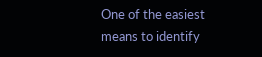One of the easiest means to identify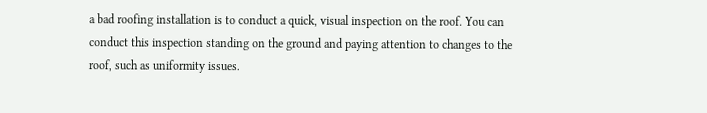a bad roofing installation is to conduct a quick, visual inspection on the roof. You can conduct this inspection standing on the ground and paying attention to changes to the roof, such as uniformity issues.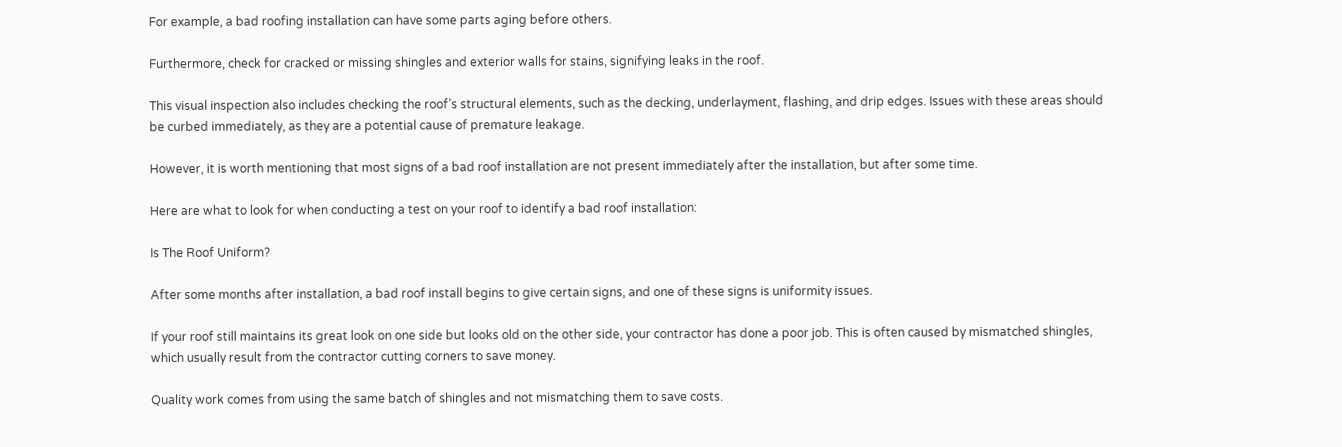For example, a bad roofing installation can have some parts aging before others.

Furthermore, check for cracked or missing shingles and exterior walls for stains, signifying leaks in the roof.

This visual inspection also includes checking the roof’s structural elements, such as the decking, underlayment, flashing, and drip edges. Issues with these areas should be curbed immediately, as they are a potential cause of premature leakage.

However, it is worth mentioning that most signs of a bad roof installation are not present immediately after the installation, but after some time.

Here are what to look for when conducting a test on your roof to identify a bad roof installation:

Is The Roof Uniform?

After some months after installation, a bad roof install begins to give certain signs, and one of these signs is uniformity issues.

If your roof still maintains its great look on one side but looks old on the other side, your contractor has done a poor job. This is often caused by mismatched shingles, which usually result from the contractor cutting corners to save money.

Quality work comes from using the same batch of shingles and not mismatching them to save costs.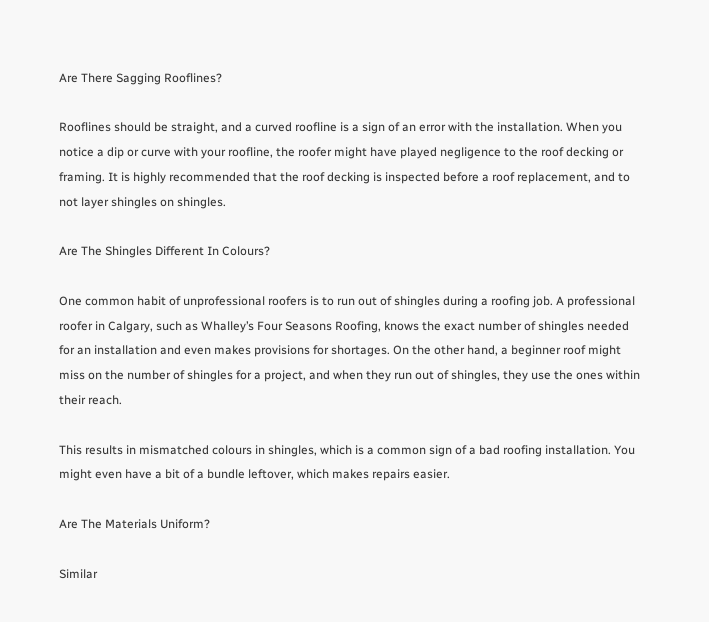Are There Sagging Rooflines?

Rooflines should be straight, and a curved roofline is a sign of an error with the installation. When you notice a dip or curve with your roofline, the roofer might have played negligence to the roof decking or framing. It is highly recommended that the roof decking is inspected before a roof replacement, and to not layer shingles on shingles.

Are The Shingles Different In Colours?

One common habit of unprofessional roofers is to run out of shingles during a roofing job. A professional roofer in Calgary, such as Whalley’s Four Seasons Roofing, knows the exact number of shingles needed for an installation and even makes provisions for shortages. On the other hand, a beginner roof might miss on the number of shingles for a project, and when they run out of shingles, they use the ones within their reach.

This results in mismatched colours in shingles, which is a common sign of a bad roofing installation. You might even have a bit of a bundle leftover, which makes repairs easier.

Are The Materials Uniform?

Similar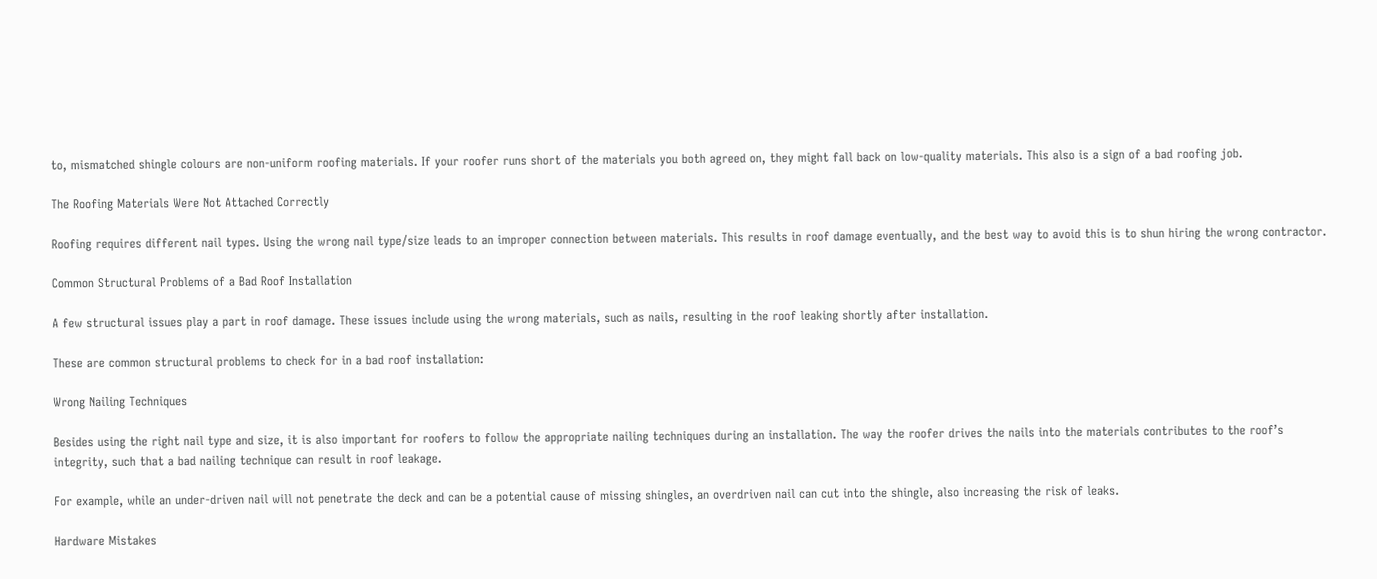to, mismatched shingle colours are non-uniform roofing materials. If your roofer runs short of the materials you both agreed on, they might fall back on low-quality materials. This also is a sign of a bad roofing job.

The Roofing Materials Were Not Attached Correctly

Roofing requires different nail types. Using the wrong nail type/size leads to an improper connection between materials. This results in roof damage eventually, and the best way to avoid this is to shun hiring the wrong contractor.

Common Structural Problems of a Bad Roof Installation

A few structural issues play a part in roof damage. These issues include using the wrong materials, such as nails, resulting in the roof leaking shortly after installation.

These are common structural problems to check for in a bad roof installation:

Wrong Nailing Techniques

Besides using the right nail type and size, it is also important for roofers to follow the appropriate nailing techniques during an installation. The way the roofer drives the nails into the materials contributes to the roof’s integrity, such that a bad nailing technique can result in roof leakage.

For example, while an under-driven nail will not penetrate the deck and can be a potential cause of missing shingles, an overdriven nail can cut into the shingle, also increasing the risk of leaks.

Hardware Mistakes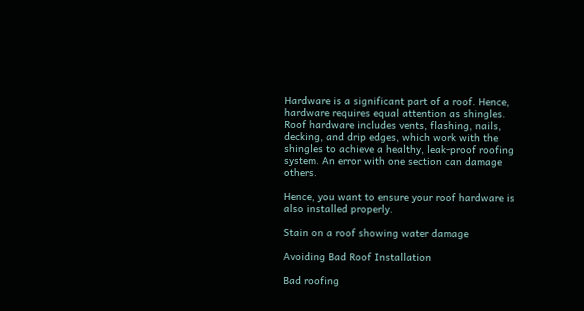Hardware is a significant part of a roof. Hence, hardware requires equal attention as shingles. Roof hardware includes vents, flashing, nails, decking, and drip edges, which work with the shingles to achieve a healthy, leak-proof roofing system. An error with one section can damage others.

Hence, you want to ensure your roof hardware is also installed properly.

Stain on a roof showing water damage

Avoiding Bad Roof Installation

Bad roofing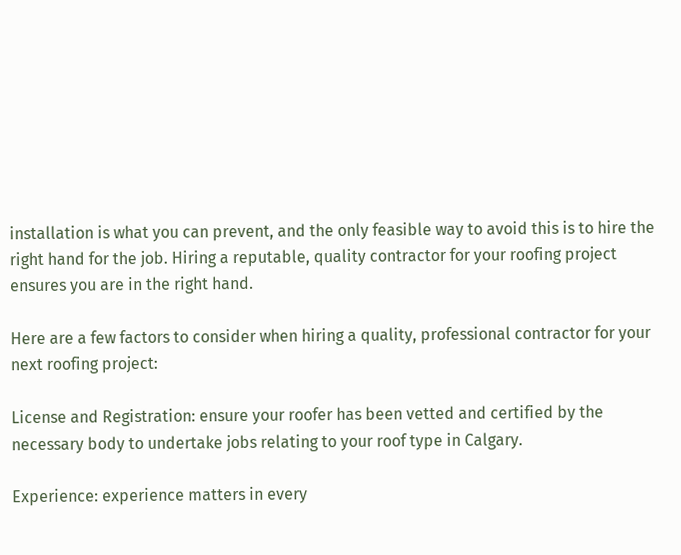installation is what you can prevent, and the only feasible way to avoid this is to hire the right hand for the job. Hiring a reputable, quality contractor for your roofing project ensures you are in the right hand.

Here are a few factors to consider when hiring a quality, professional contractor for your next roofing project:

License and Registration: ensure your roofer has been vetted and certified by the necessary body to undertake jobs relating to your roof type in Calgary.

Experience: experience matters in every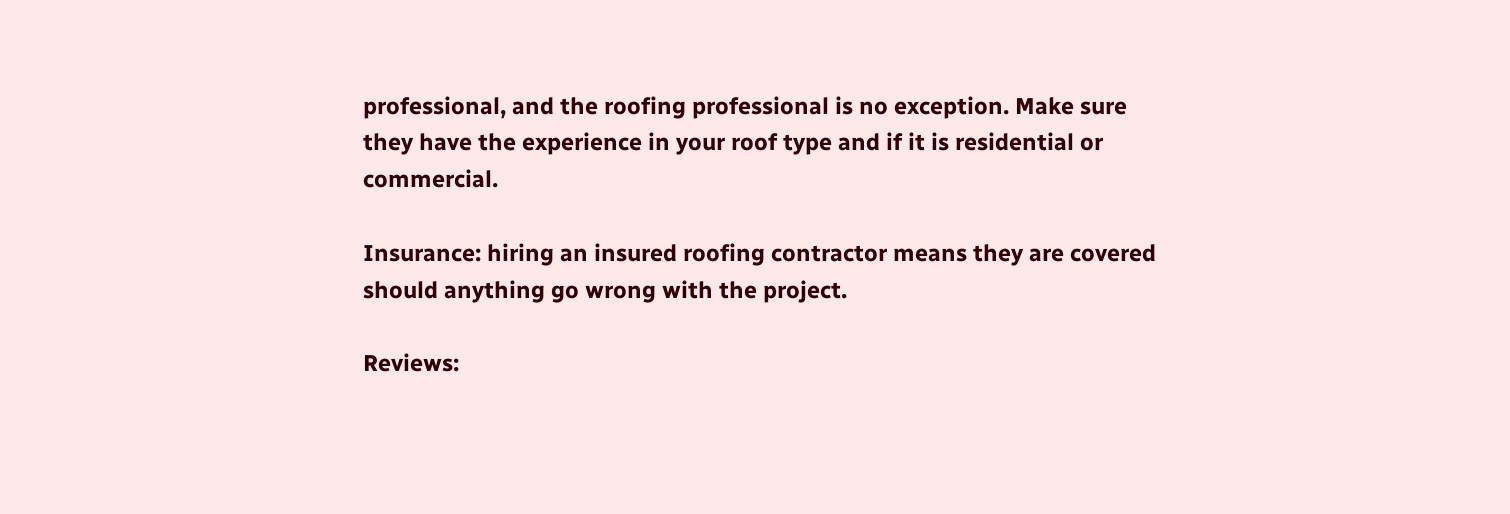professional, and the roofing professional is no exception. Make sure they have the experience in your roof type and if it is residential or commercial.

Insurance: hiring an insured roofing contractor means they are covered should anything go wrong with the project.

Reviews: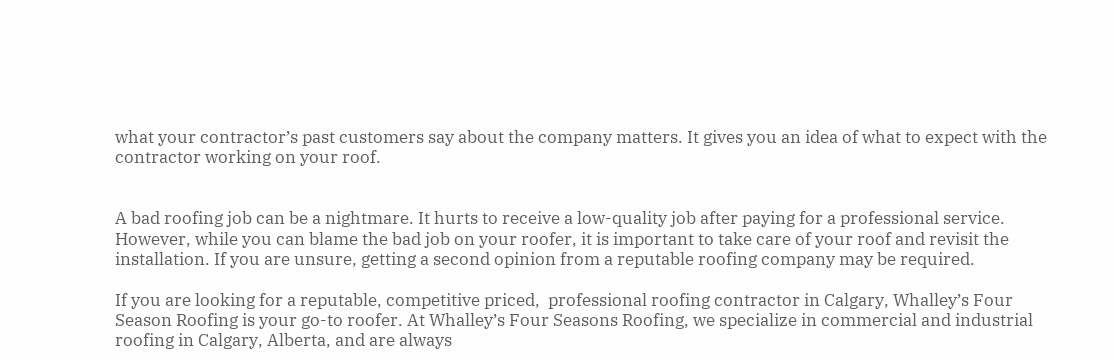what your contractor’s past customers say about the company matters. It gives you an idea of what to expect with the contractor working on your roof.


A bad roofing job can be a nightmare. It hurts to receive a low-quality job after paying for a professional service. However, while you can blame the bad job on your roofer, it is important to take care of your roof and revisit the installation. If you are unsure, getting a second opinion from a reputable roofing company may be required.

If you are looking for a reputable, competitive priced,  professional roofing contractor in Calgary, Whalley’s Four Season Roofing is your go-to roofer. At Whalley’s Four Seasons Roofing, we specialize in commercial and industrial roofing in Calgary, Alberta, and are always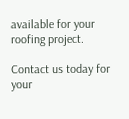available for your roofing project.

Contact us today for your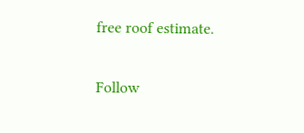free roof estimate.

Follow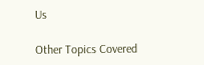Us

Other Topics Covered